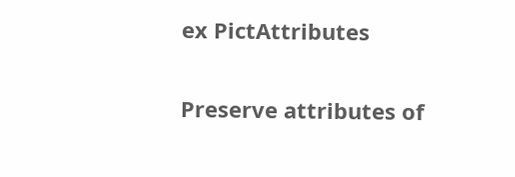ex PictAttributes

Preserve attributes of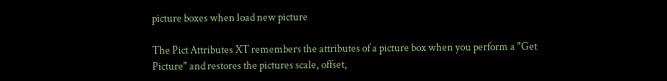picture boxes when load new picture

The Pict Attributes XT remembers the attributes of a picture box when you perform a "Get Picture" and restores the pictures scale, offset,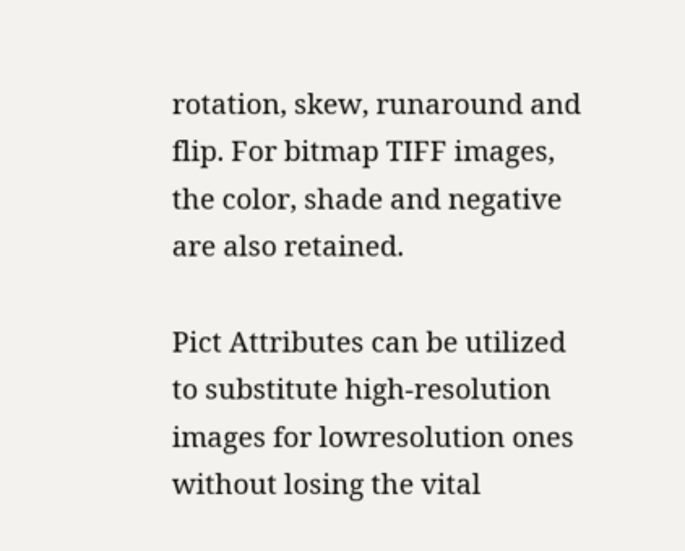rotation, skew, runaround and flip. For bitmap TIFF images, the color, shade and negative are also retained.

Pict Attributes can be utilized to substitute high-resolution images for lowresolution ones without losing the vital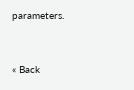parameters.


« Back